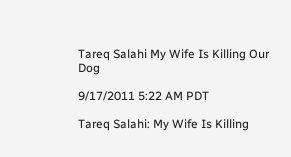Tareq Salahi My Wife Is Killing Our Dog

9/17/2011 5:22 AM PDT

Tareq Salahi: My Wife Is Killing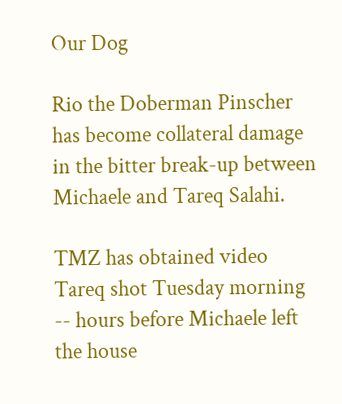Our Dog

Rio the Doberman Pinscher has become collateral damage in the bitter break-up between Michaele and Tareq Salahi.

TMZ has obtained video Tareq shot Tuesday morning -- hours before Michaele left the house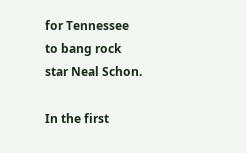for Tennessee to bang rock star Neal Schon.

In the first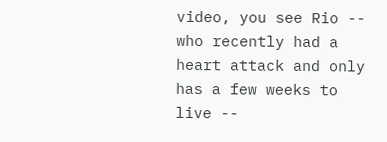video, you see Rio -- who recently had a heart attack and only has a few weeks to live --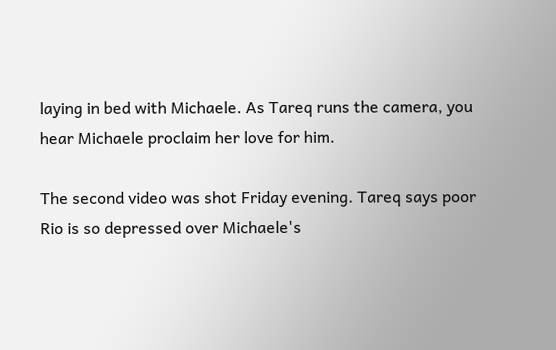laying in bed with Michaele. As Tareq runs the camera, you hear Michaele proclaim her love for him.

The second video was shot Friday evening. Tareq says poor Rio is so depressed over Michaele's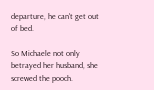departure, he can't get out of bed.

So Michaele not only betrayed her husband, she screwed the pooch.